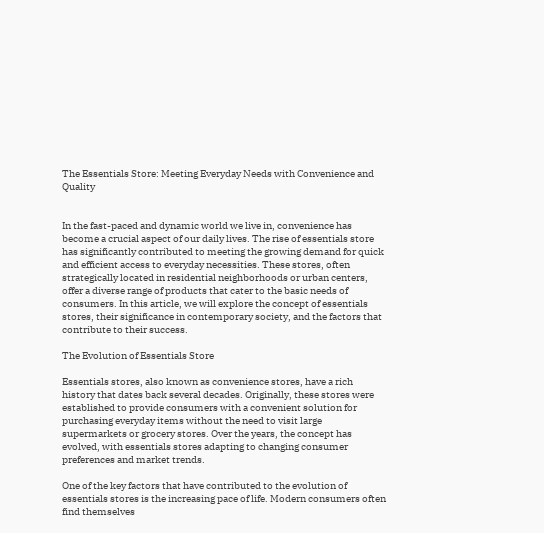The Essentials Store: Meeting Everyday Needs with Convenience and Quality


In the fast-paced and dynamic world we live in, convenience has become a crucial aspect of our daily lives. The rise of essentials store has significantly contributed to meeting the growing demand for quick and efficient access to everyday necessities. These stores, often strategically located in residential neighborhoods or urban centers, offer a diverse range of products that cater to the basic needs of consumers. In this article, we will explore the concept of essentials stores, their significance in contemporary society, and the factors that contribute to their success.

The Evolution of Essentials Store

Essentials stores, also known as convenience stores, have a rich history that dates back several decades. Originally, these stores were established to provide consumers with a convenient solution for purchasing everyday items without the need to visit large supermarkets or grocery stores. Over the years, the concept has evolved, with essentials stores adapting to changing consumer preferences and market trends.

One of the key factors that have contributed to the evolution of essentials stores is the increasing pace of life. Modern consumers often find themselves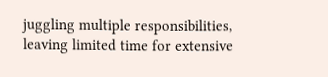juggling multiple responsibilities, leaving limited time for extensive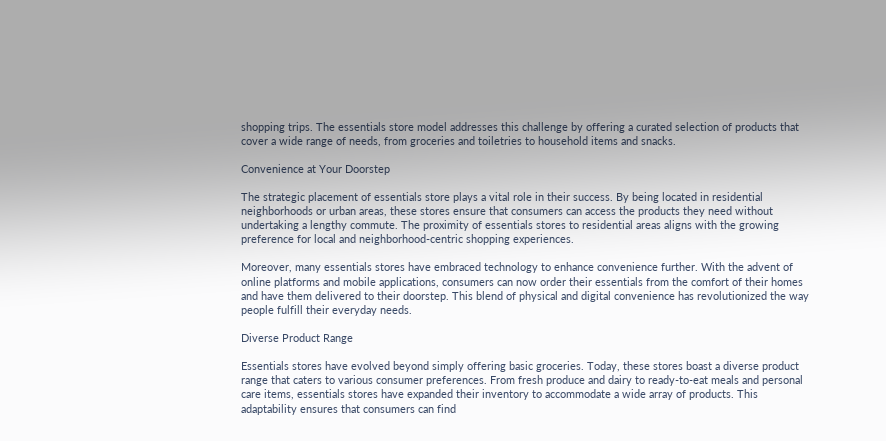shopping trips. The essentials store model addresses this challenge by offering a curated selection of products that cover a wide range of needs, from groceries and toiletries to household items and snacks.

Convenience at Your Doorstep

The strategic placement of essentials store plays a vital role in their success. By being located in residential neighborhoods or urban areas, these stores ensure that consumers can access the products they need without undertaking a lengthy commute. The proximity of essentials stores to residential areas aligns with the growing preference for local and neighborhood-centric shopping experiences.

Moreover, many essentials stores have embraced technology to enhance convenience further. With the advent of online platforms and mobile applications, consumers can now order their essentials from the comfort of their homes and have them delivered to their doorstep. This blend of physical and digital convenience has revolutionized the way people fulfill their everyday needs.

Diverse Product Range

Essentials stores have evolved beyond simply offering basic groceries. Today, these stores boast a diverse product range that caters to various consumer preferences. From fresh produce and dairy to ready-to-eat meals and personal care items, essentials stores have expanded their inventory to accommodate a wide array of products. This adaptability ensures that consumers can find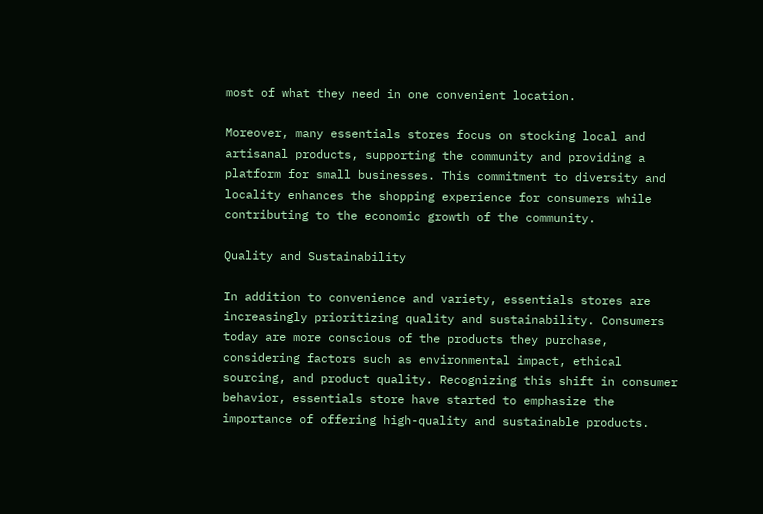most of what they need in one convenient location.

Moreover, many essentials stores focus on stocking local and artisanal products, supporting the community and providing a platform for small businesses. This commitment to diversity and locality enhances the shopping experience for consumers while contributing to the economic growth of the community.

Quality and Sustainability

In addition to convenience and variety, essentials stores are increasingly prioritizing quality and sustainability. Consumers today are more conscious of the products they purchase, considering factors such as environmental impact, ethical sourcing, and product quality. Recognizing this shift in consumer behavior, essentials store have started to emphasize the importance of offering high-quality and sustainable products.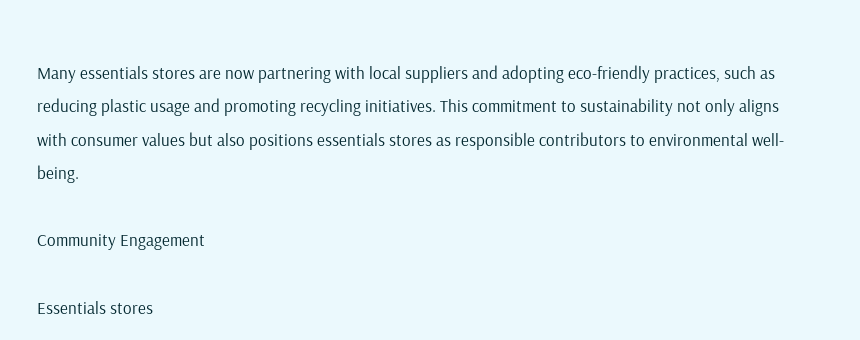Many essentials stores are now partnering with local suppliers and adopting eco-friendly practices, such as reducing plastic usage and promoting recycling initiatives. This commitment to sustainability not only aligns with consumer values but also positions essentials stores as responsible contributors to environmental well-being.

Community Engagement

Essentials stores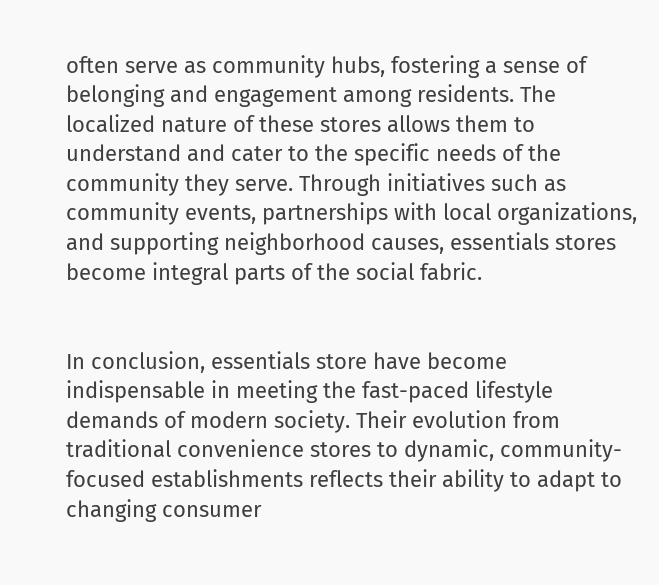often serve as community hubs, fostering a sense of belonging and engagement among residents. The localized nature of these stores allows them to understand and cater to the specific needs of the community they serve. Through initiatives such as community events, partnerships with local organizations, and supporting neighborhood causes, essentials stores become integral parts of the social fabric.


In conclusion, essentials store have become indispensable in meeting the fast-paced lifestyle demands of modern society. Their evolution from traditional convenience stores to dynamic, community-focused establishments reflects their ability to adapt to changing consumer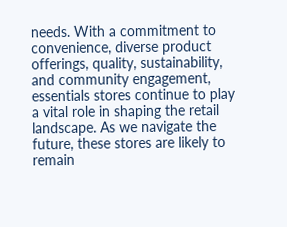needs. With a commitment to convenience, diverse product offerings, quality, sustainability, and community engagement, essentials stores continue to play a vital role in shaping the retail landscape. As we navigate the future, these stores are likely to remain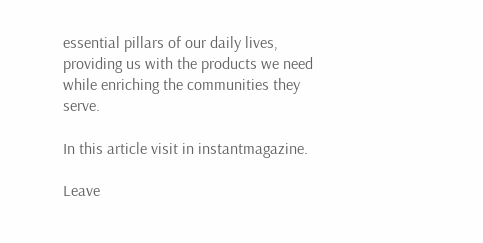essential pillars of our daily lives, providing us with the products we need while enriching the communities they serve.

In this article visit in instantmagazine.

Leave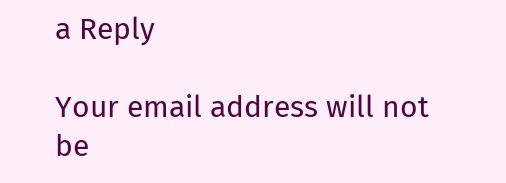a Reply

Your email address will not be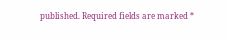published. Required fields are marked *